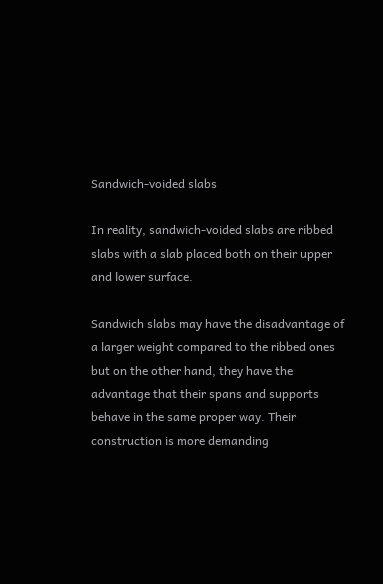Sandwich-voided slabs

In reality, sandwich-voided slabs are ribbed slabs with a slab placed both on their upper and lower surface.

Sandwich slabs may have the disadvantage of a larger weight compared to the ribbed ones but on the other hand, they have the advantage that their spans and supports behave in the same proper way. Their construction is more demanding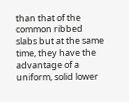than that of the common ribbed slabs but at the same time, they have the advantage of a uniform, solid lower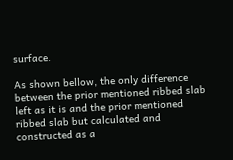surface.

As shown bellow, the only difference between the prior mentioned ribbed slab left as it is and the prior mentioned ribbed slab but calculated and constructed as a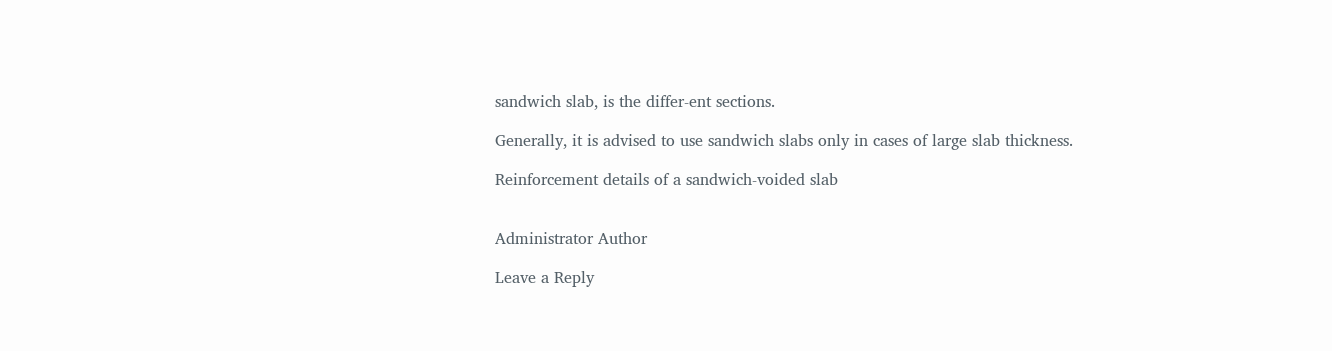sandwich slab, is the differ-ent sections.

Generally, it is advised to use sandwich slabs only in cases of large slab thickness.

Reinforcement details of a sandwich-voided slab


Administrator Author

Leave a Reply